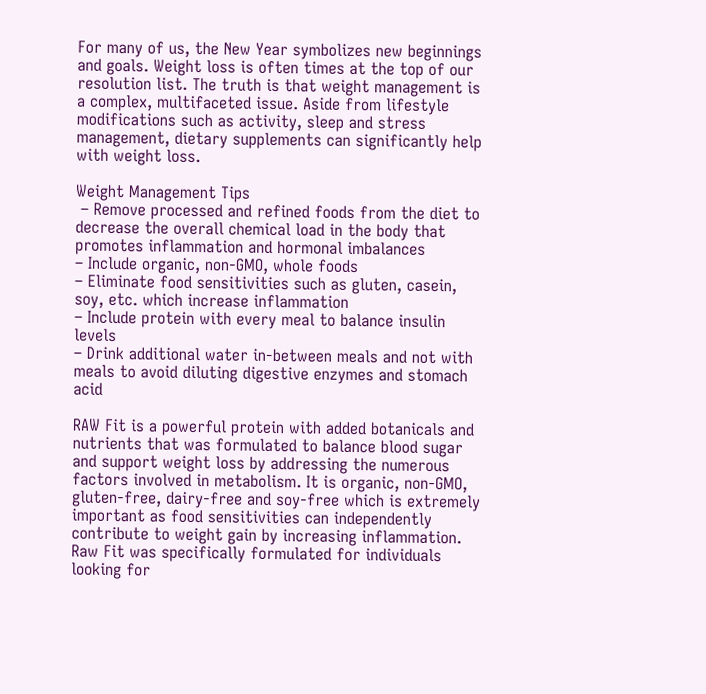For many of us, the New Year symbolizes new beginnings and goals. Weight loss is often times at the top of our resolution list. The truth is that weight management is a complex, multifaceted issue. Aside from lifestyle modifications such as activity, sleep and stress management, dietary supplements can significantly help with weight loss.

Weight Management Tips
 – Remove processed and refined foods from the diet to decrease the overall chemical load in the body that promotes inflammation and hormonal imbalances
– Include organic, non-GMO, whole foods
– Eliminate food sensitivities such as gluten, casein, soy, etc. which increase inflammation
– Include protein with every meal to balance insulin levels
– Drink additional water in-between meals and not with meals to avoid diluting digestive enzymes and stomach acid

RAW Fit is a powerful protein with added botanicals and nutrients that was formulated to balance blood sugar and support weight loss by addressing the numerous factors involved in metabolism. It is organic, non-GMO, gluten-free, dairy-free and soy-free which is extremely important as food sensitivities can independently contribute to weight gain by increasing inflammation. Raw Fit was specifically formulated for individuals looking for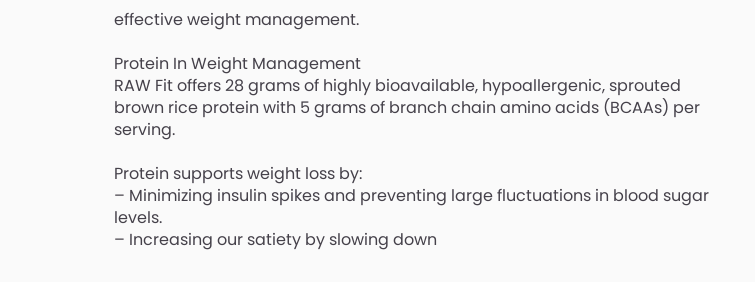effective weight management.

Protein In Weight Management
RAW Fit offers 28 grams of highly bioavailable, hypoallergenic, sprouted brown rice protein with 5 grams of branch chain amino acids (BCAAs) per serving.

Protein supports weight loss by:
– Minimizing insulin spikes and preventing large fluctuations in blood sugar levels.
– Increasing our satiety by slowing down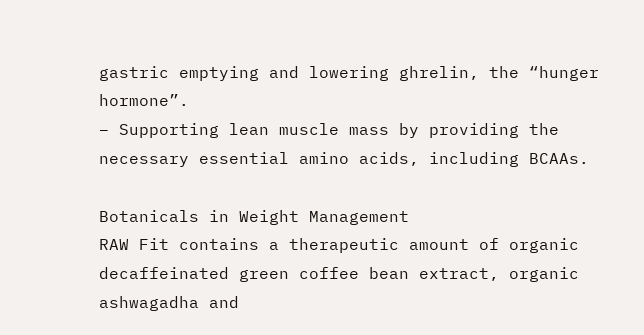gastric emptying and lowering ghrelin, the “hunger hormone”.
– Supporting lean muscle mass by providing the necessary essential amino acids, including BCAAs.

Botanicals in Weight Management
RAW Fit contains a therapeutic amount of organic decaffeinated green coffee bean extract, organic ashwagadha and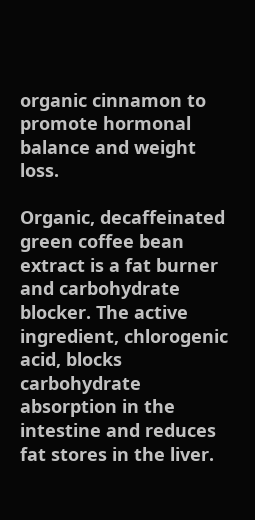organic cinnamon to promote hormonal balance and weight loss.

Organic, decaffeinated green coffee bean extract is a fat burner and carbohydrate blocker. The active ingredient, chlorogenic acid, blocks carbohydrate absorption in the intestine and reduces fat stores in the liver.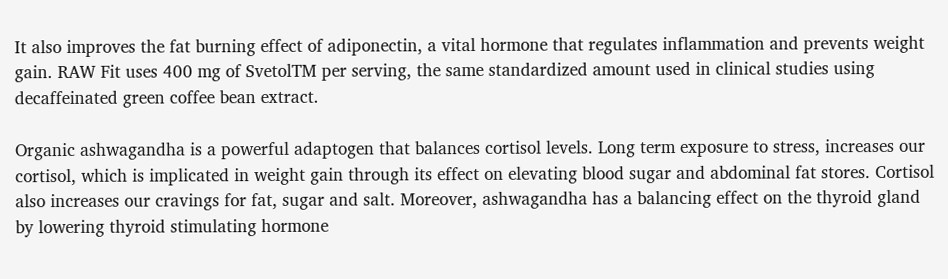It also improves the fat burning effect of adiponectin, a vital hormone that regulates inflammation and prevents weight gain. RAW Fit uses 400 mg of SvetolTM per serving, the same standardized amount used in clinical studies using decaffeinated green coffee bean extract.

Organic ashwagandha is a powerful adaptogen that balances cortisol levels. Long term exposure to stress, increases our cortisol, which is implicated in weight gain through its effect on elevating blood sugar and abdominal fat stores. Cortisol also increases our cravings for fat, sugar and salt. Moreover, ashwagandha has a balancing effect on the thyroid gland by lowering thyroid stimulating hormone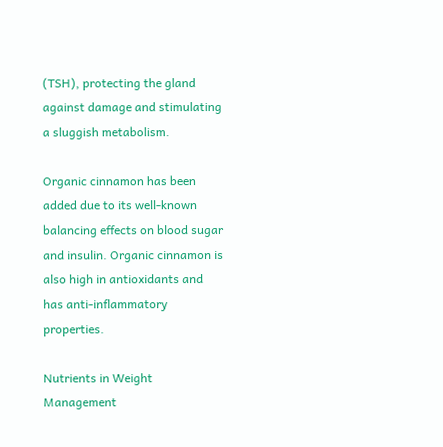(TSH), protecting the gland against damage and stimulating a sluggish metabolism.

Organic cinnamon has been added due to its well-known balancing effects on blood sugar and insulin. Organic cinnamon is also high in antioxidants and has anti-inflammatory properties.

Nutrients in Weight Management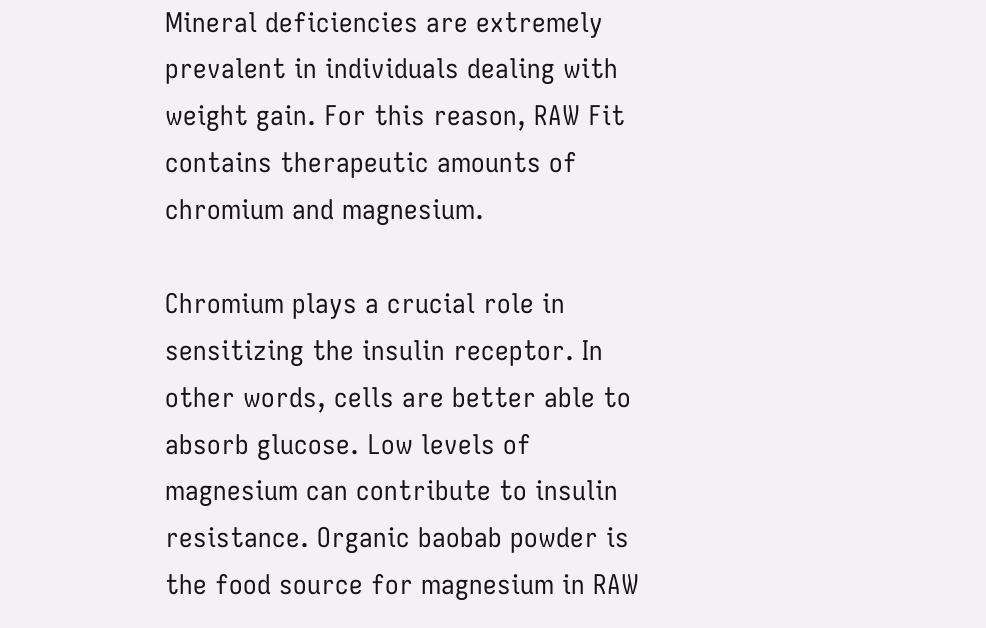Mineral deficiencies are extremely prevalent in individuals dealing with weight gain. For this reason, RAW Fit contains therapeutic amounts of chromium and magnesium.

Chromium plays a crucial role in sensitizing the insulin receptor. In other words, cells are better able to absorb glucose. Low levels of magnesium can contribute to insulin resistance. Organic baobab powder is the food source for magnesium in RAW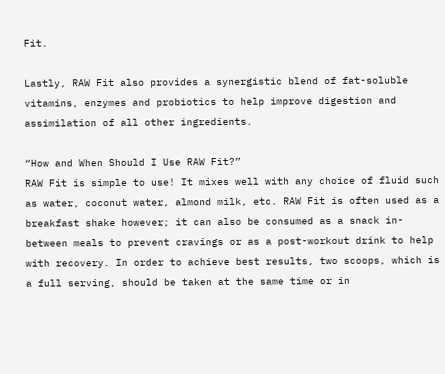Fit.

Lastly, RAW Fit also provides a synergistic blend of fat-soluble vitamins, enzymes and probiotics to help improve digestion and assimilation of all other ingredients.

“How and When Should I Use RAW Fit?”
RAW Fit is simple to use! It mixes well with any choice of fluid such as water, coconut water, almond milk, etc. RAW Fit is often used as a breakfast shake however; it can also be consumed as a snack in-between meals to prevent cravings or as a post-workout drink to help with recovery. In order to achieve best results, two scoops, which is a full serving, should be taken at the same time or in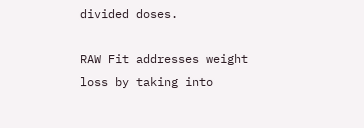divided doses.

RAW Fit addresses weight loss by taking into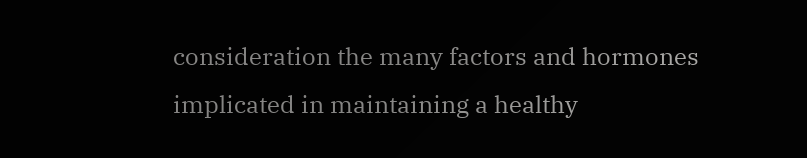consideration the many factors and hormones implicated in maintaining a healthy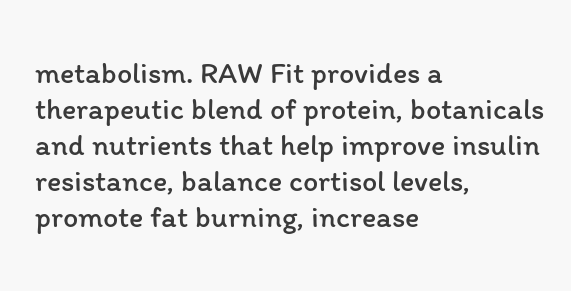metabolism. RAW Fit provides a therapeutic blend of protein, botanicals and nutrients that help improve insulin resistance, balance cortisol levels, promote fat burning, increase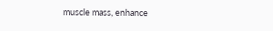muscle mass, enhance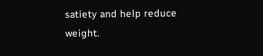satiety and help reduce weight.